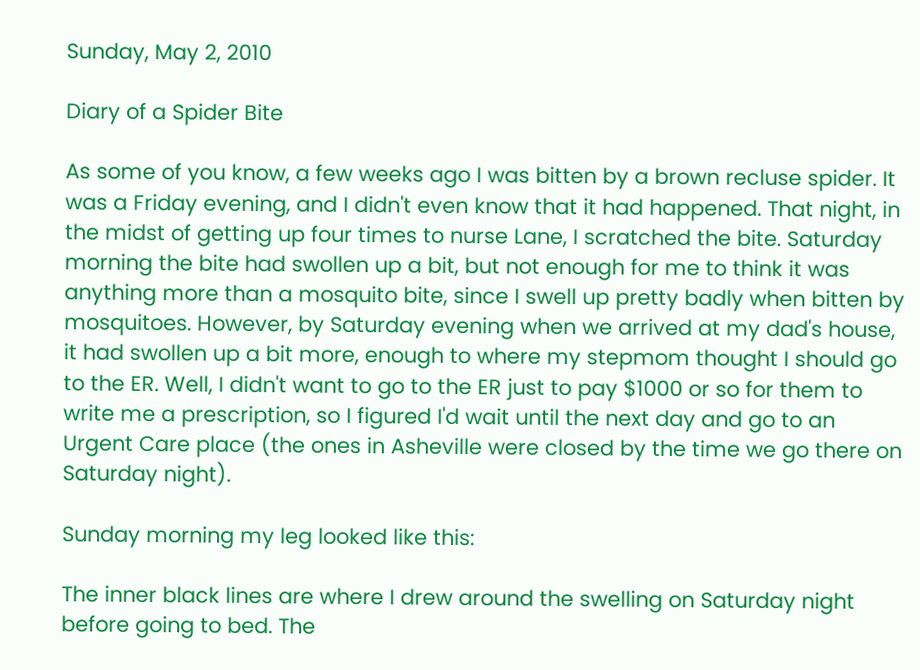Sunday, May 2, 2010

Diary of a Spider Bite

As some of you know, a few weeks ago I was bitten by a brown recluse spider. It was a Friday evening, and I didn't even know that it had happened. That night, in the midst of getting up four times to nurse Lane, I scratched the bite. Saturday morning the bite had swollen up a bit, but not enough for me to think it was anything more than a mosquito bite, since I swell up pretty badly when bitten by mosquitoes. However, by Saturday evening when we arrived at my dad's house, it had swollen up a bit more, enough to where my stepmom thought I should go to the ER. Well, I didn't want to go to the ER just to pay $1000 or so for them to write me a prescription, so I figured I'd wait until the next day and go to an Urgent Care place (the ones in Asheville were closed by the time we go there on Saturday night).

Sunday morning my leg looked like this:

The inner black lines are where I drew around the swelling on Saturday night before going to bed. The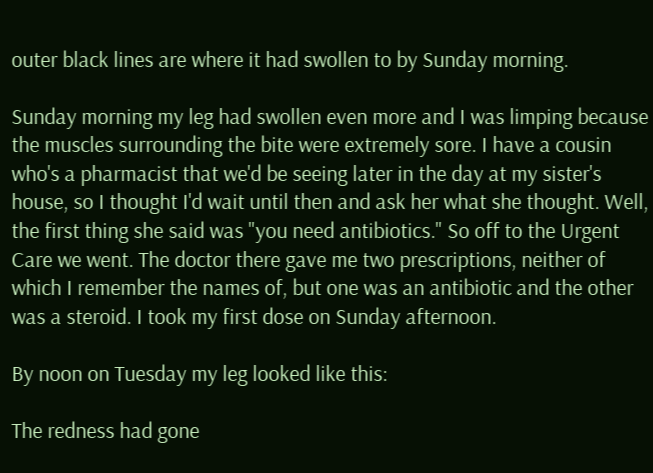outer black lines are where it had swollen to by Sunday morning.

Sunday morning my leg had swollen even more and I was limping because the muscles surrounding the bite were extremely sore. I have a cousin who's a pharmacist that we'd be seeing later in the day at my sister's house, so I thought I'd wait until then and ask her what she thought. Well, the first thing she said was "you need antibiotics." So off to the Urgent Care we went. The doctor there gave me two prescriptions, neither of which I remember the names of, but one was an antibiotic and the other was a steroid. I took my first dose on Sunday afternoon.

By noon on Tuesday my leg looked like this:

The redness had gone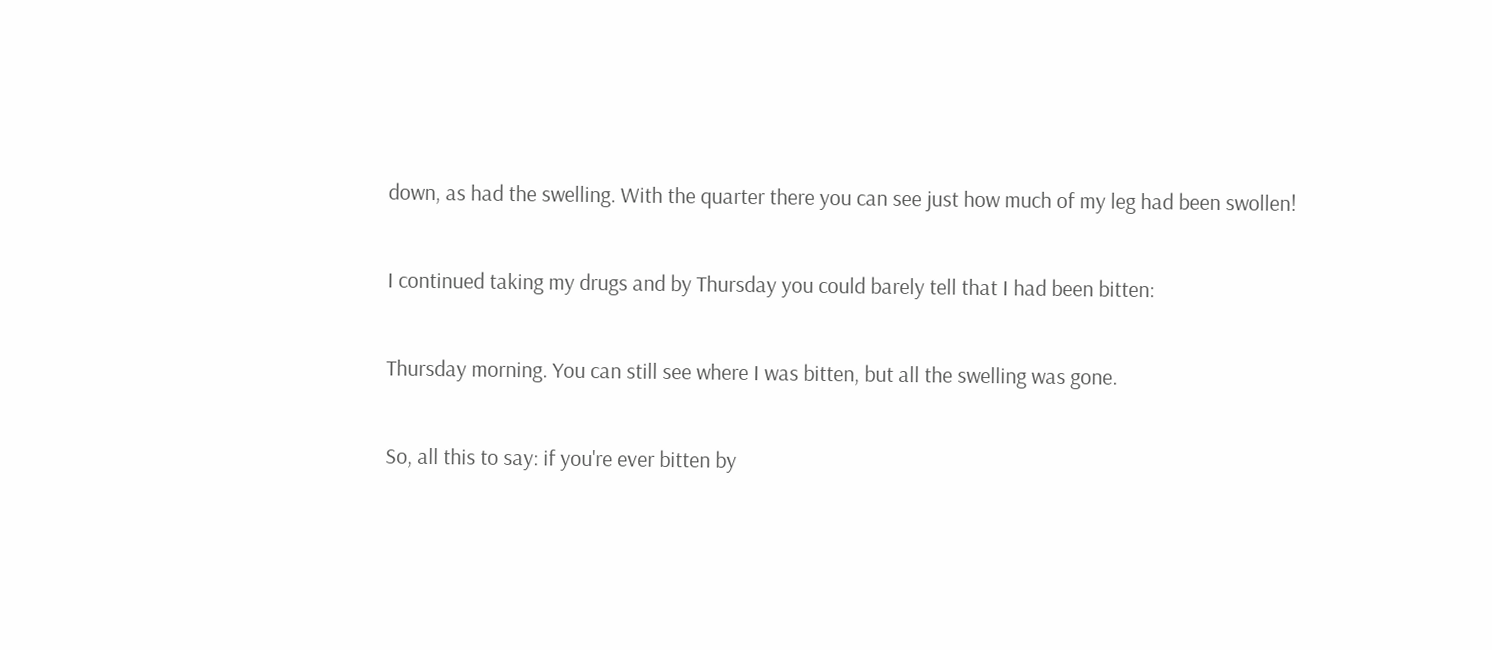down, as had the swelling. With the quarter there you can see just how much of my leg had been swollen!

I continued taking my drugs and by Thursday you could barely tell that I had been bitten:

Thursday morning. You can still see where I was bitten, but all the swelling was gone.

So, all this to say: if you're ever bitten by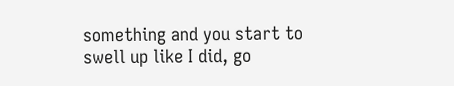something and you start to swell up like I did, go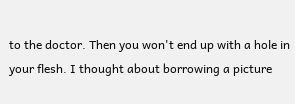to the doctor. Then you won't end up with a hole in your flesh. I thought about borrowing a picture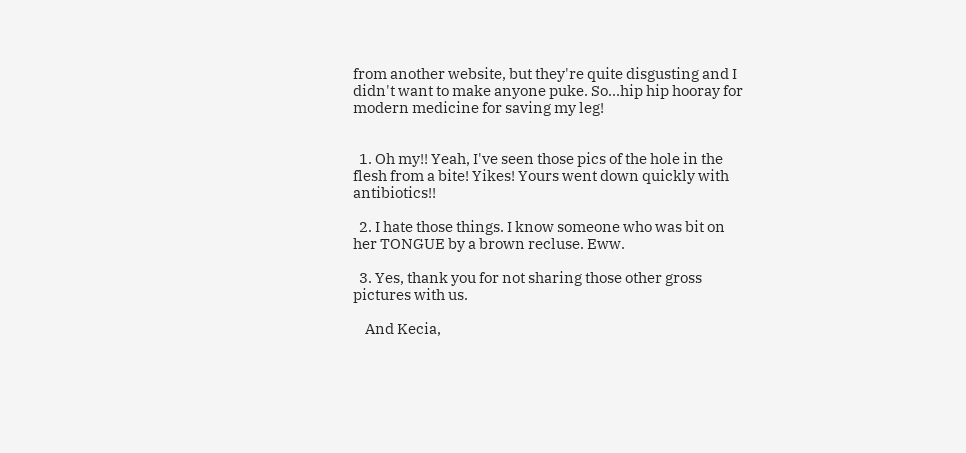from another website, but they're quite disgusting and I didn't want to make anyone puke. So...hip hip hooray for modern medicine for saving my leg!


  1. Oh my!! Yeah, I've seen those pics of the hole in the flesh from a bite! Yikes! Yours went down quickly with antibiotics!!

  2. I hate those things. I know someone who was bit on her TONGUE by a brown recluse. Eww.

  3. Yes, thank you for not sharing those other gross pictures with us.

    And Kecia,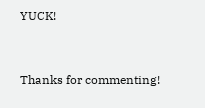YUCK!


Thanks for commenting!